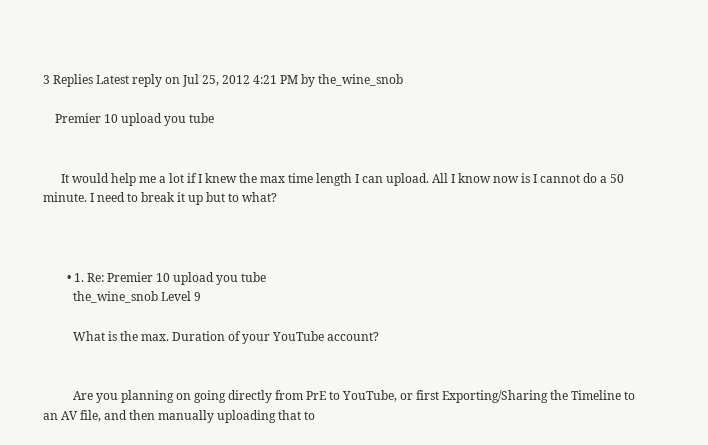3 Replies Latest reply on Jul 25, 2012 4:21 PM by the_wine_snob

    Premier 10 upload you tube


      It would help me a lot if I knew the max time length I can upload. All I know now is I cannot do a 50 minute. I need to break it up but to what?



        • 1. Re: Premier 10 upload you tube
          the_wine_snob Level 9

          What is the max. Duration of your YouTube account?


          Are you planning on going directly from PrE to YouTube, or first Exporting/Sharing the Timeline to an AV file, and then manually uploading that to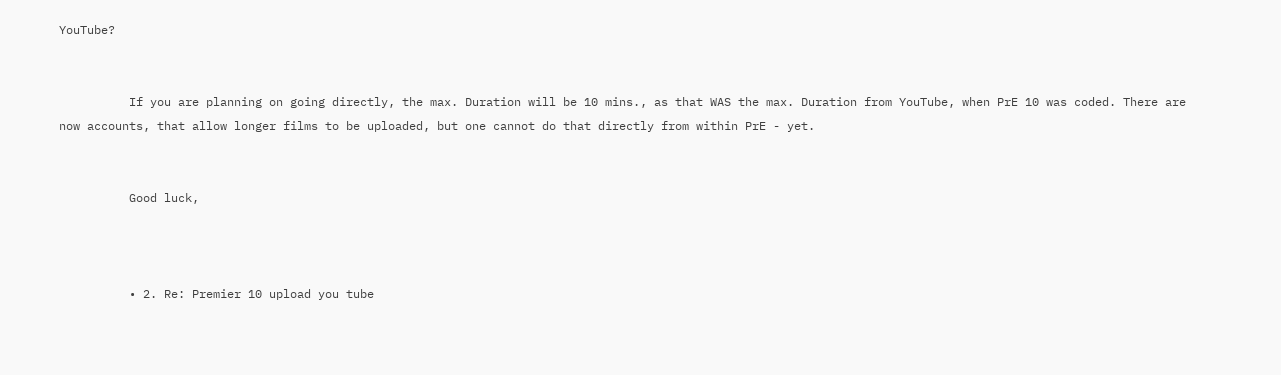YouTube?


          If you are planning on going directly, the max. Duration will be 10 mins., as that WAS the max. Duration from YouTube, when PrE 10 was coded. There are now accounts, that allow longer films to be uploaded, but one cannot do that directly from within PrE - yet.


          Good luck,



          • 2. Re: Premier 10 upload you tube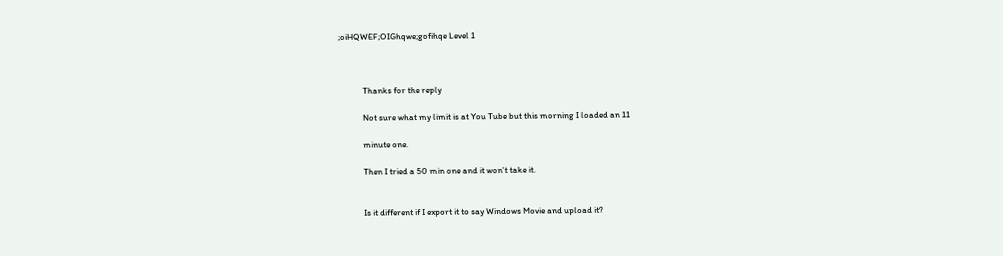;oiHQWEF;OIGhqwe;gofihqe Level 1



            Thanks for the reply

            Not sure what my limit is at You Tube but this morning I loaded an 11

            minute one.

            Then I tried a 50 min one and it won't take it.


            Is it different if I export it to say Windows Movie and upload it?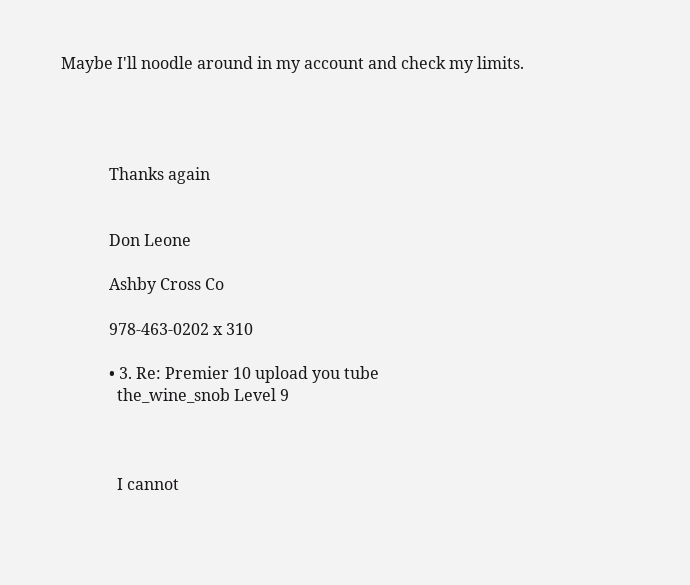Maybe I'll noodle around in my account and check my limits.




            Thanks again


            Don Leone

            Ashby Cross Co

            978-463-0202 x 310

            • 3. Re: Premier 10 upload you tube
              the_wine_snob Level 9



              I cannot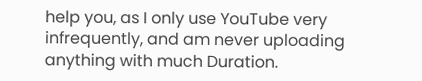help you, as I only use YouTube very infrequently, and am never uploading anything with much Duration.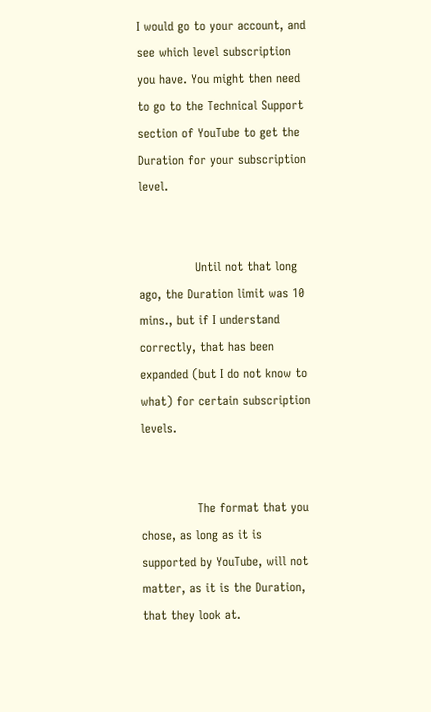I would go to your account, and see which level subscription you have. You might then need to go to the Technical Support section of YouTube to get the Duration for your subscription level.


              Until not that long ago, the Duration limit was 10 mins., but if I understand correctly, that has been expanded (but I do not know to what) for certain subscription levels.


              The format that you chose, as long as it is supported by YouTube, will not matter, as it is the Duration, that they look at.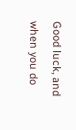Good luck, and when you do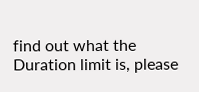find out what the Duration limit is, please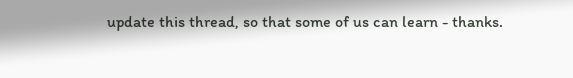update this thread, so that some of us can learn - thanks.